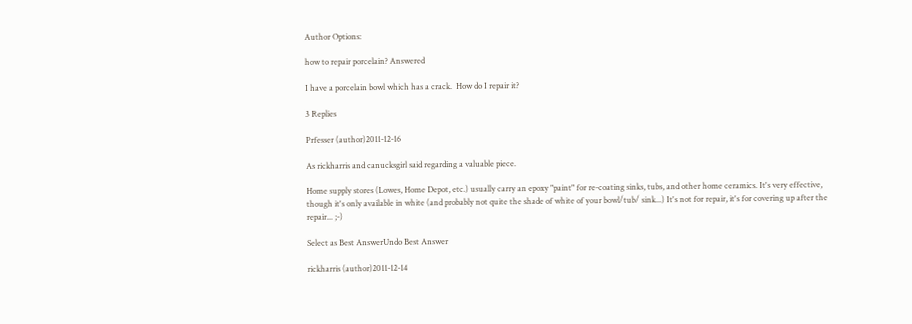Author Options:

how to repair porcelain? Answered

I have a porcelain bowl which has a crack.  How do I repair it?

3 Replies

Prfesser (author)2011-12-16

As rickharris and canucksgirl said regarding a valuable piece.

Home supply stores (Lowes, Home Depot, etc.) usually carry an epoxy "paint" for re-coating sinks, tubs, and other home ceramics. It's very effective, though it's only available in white (and probably not quite the shade of white of your bowl/tub/ sink...) It's not for repair, it's for covering up after the repair... ;-)

Select as Best AnswerUndo Best Answer

rickharris (author)2011-12-14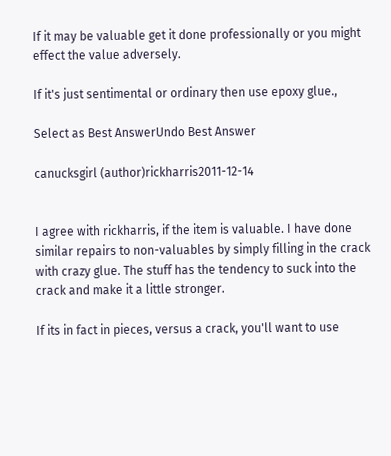If it may be valuable get it done professionally or you might effect the value adversely.

If it's just sentimental or ordinary then use epoxy glue.,

Select as Best AnswerUndo Best Answer

canucksgirl (author)rickharris2011-12-14


I agree with rickharris, if the item is valuable. I have done similar repairs to non-valuables by simply filling in the crack with crazy glue. The stuff has the tendency to suck into the crack and make it a little stronger.

If its in fact in pieces, versus a crack, you'll want to use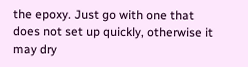the epoxy. Just go with one that does not set up quickly, otherwise it may dry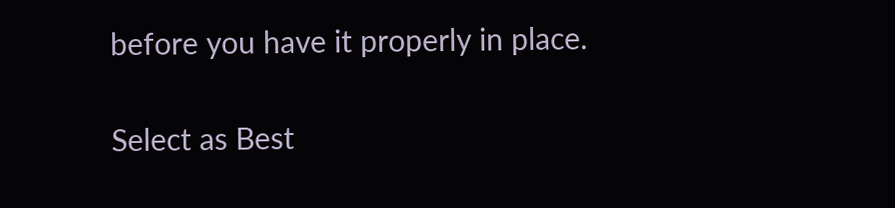before you have it properly in place.

Select as Best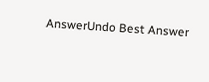AnswerUndo Best Answer